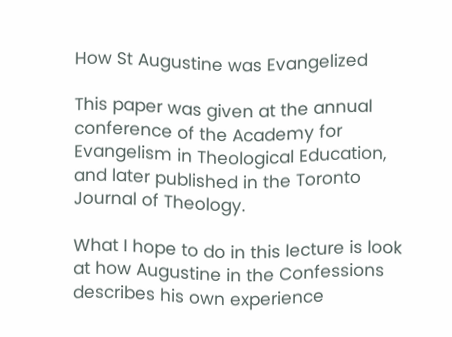How St Augustine was Evangelized

This paper was given at the annual conference of the Academy for Evangelism in Theological Education, and later published in the Toronto Journal of Theology.

What I hope to do in this lecture is look at how Augustine in the Confessions describes his own experience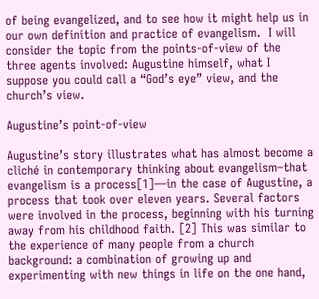of being evangelized, and to see how it might help us in our own definition and practice of evangelism.  I will consider the topic from the points-of-view of the three agents involved: Augustine himself, what I suppose you could call a “God’s eye” view, and the church’s view.

Augustine’s point-of-view

Augustine’s story illustrates what has almost become a cliché in contemporary thinking about evangelism–that evangelism is a process[1]—in the case of Augustine, a process that took over eleven years. Several factors were involved in the process, beginning with his turning away from his childhood faith. [2] This was similar to the experience of many people from a church background: a combination of growing up and experimenting with new things in life on the one hand,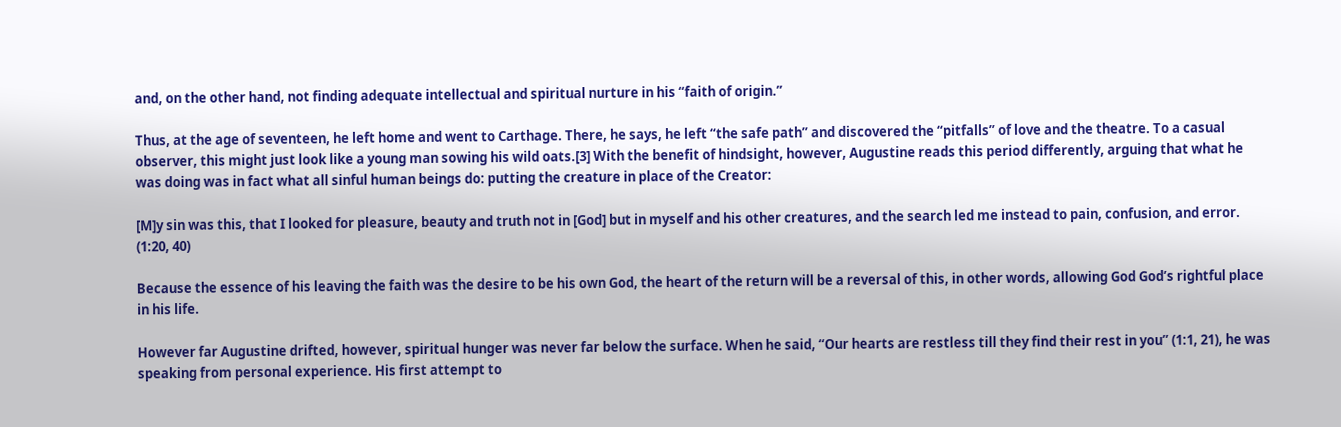and, on the other hand, not finding adequate intellectual and spiritual nurture in his “faith of origin.”

Thus, at the age of seventeen, he left home and went to Carthage. There, he says, he left “the safe path” and discovered the “pitfalls” of love and the theatre. To a casual observer, this might just look like a young man sowing his wild oats.[3] With the benefit of hindsight, however, Augustine reads this period differently, arguing that what he was doing was in fact what all sinful human beings do: putting the creature in place of the Creator:

[M]y sin was this, that I looked for pleasure, beauty and truth not in [God] but in myself and his other creatures, and the search led me instead to pain, confusion, and error. (1:20, 40)

Because the essence of his leaving the faith was the desire to be his own God, the heart of the return will be a reversal of this, in other words, allowing God God’s rightful place in his life.

However far Augustine drifted, however, spiritual hunger was never far below the surface. When he said, “Our hearts are restless till they find their rest in you” (1:1, 21), he was speaking from personal experience. His first attempt to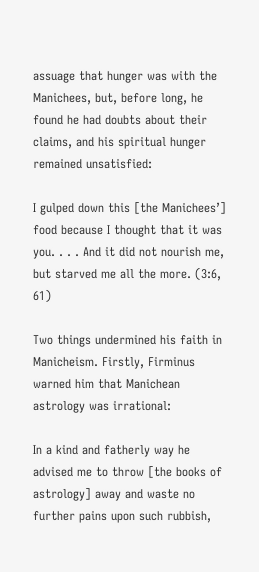assuage that hunger was with the Manichees, but, before long, he found he had doubts about their claims, and his spiritual hunger remained unsatisfied:

I gulped down this [the Manichees’] food because I thought that it was you. . . . And it did not nourish me, but starved me all the more. (3:6, 61)

Two things undermined his faith in Manicheism. Firstly, Firminus warned him that Manichean astrology was irrational:

In a kind and fatherly way he advised me to throw [the books of astrology] away and waste no further pains upon such rubbish,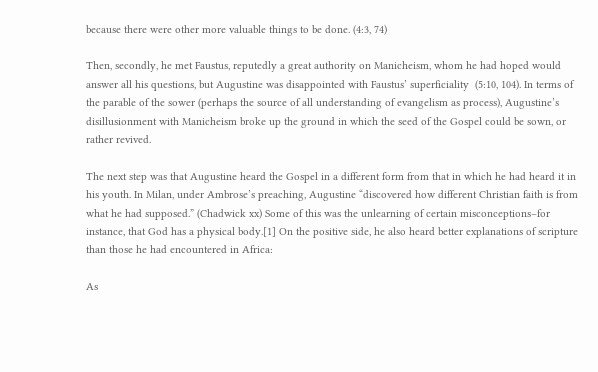because there were other more valuable things to be done. (4:3, 74)

Then, secondly, he met Faustus, reputedly a great authority on Manicheism, whom he had hoped would answer all his questions, but Augustine was disappointed with Faustus’ superficiality  (5:10, 104). In terms of the parable of the sower (perhaps the source of all understanding of evangelism as process), Augustine’s disillusionment with Manicheism broke up the ground in which the seed of the Gospel could be sown, or rather revived.

The next step was that Augustine heard the Gospel in a different form from that in which he had heard it in his youth. In Milan, under Ambrose’s preaching, Augustine “discovered how different Christian faith is from what he had supposed.” (Chadwick xx) Some of this was the unlearning of certain misconceptions–for instance, that God has a physical body.[1] On the positive side, he also heard better explanations of scripture than those he had encountered in Africa:

As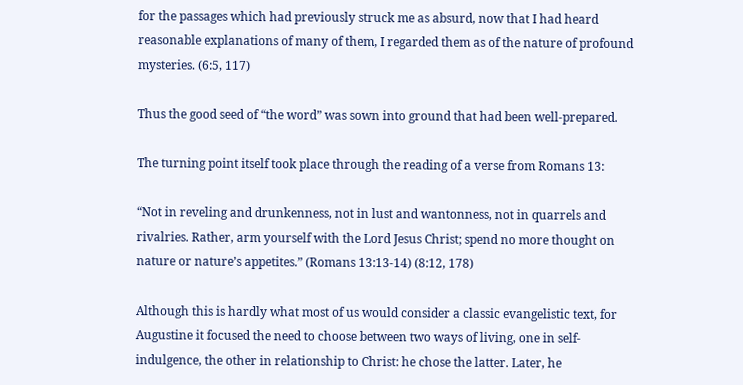for the passages which had previously struck me as absurd, now that I had heard reasonable explanations of many of them, I regarded them as of the nature of profound mysteries. (6:5, 117)

Thus the good seed of “the word” was sown into ground that had been well-prepared.

The turning point itself took place through the reading of a verse from Romans 13:

“Not in reveling and drunkenness, not in lust and wantonness, not in quarrels and rivalries. Rather, arm yourself with the Lord Jesus Christ; spend no more thought on nature or nature’s appetites.” (Romans 13:13-14) (8:12, 178)

Although this is hardly what most of us would consider a classic evangelistic text, for Augustine it focused the need to choose between two ways of living, one in self-indulgence, the other in relationship to Christ: he chose the latter. Later, he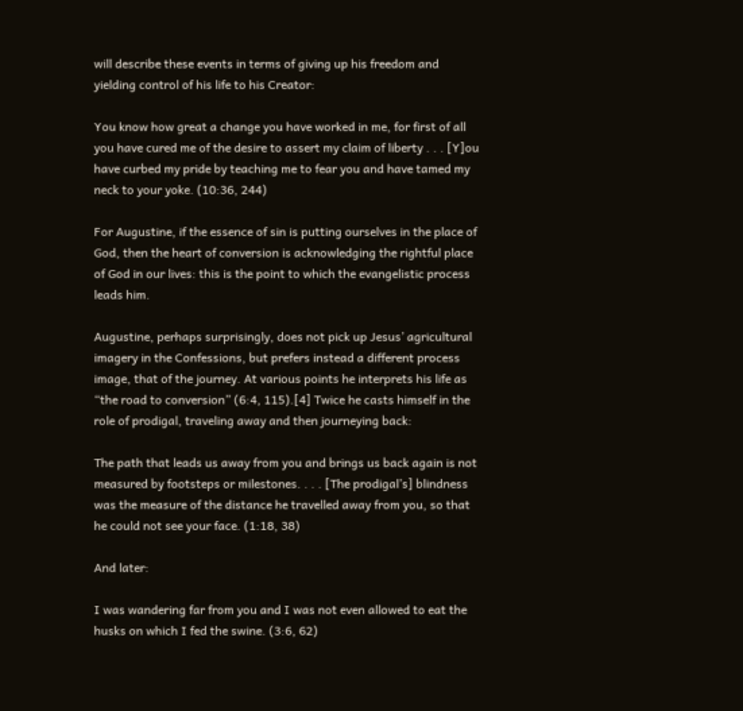will describe these events in terms of giving up his freedom and yielding control of his life to his Creator:

You know how great a change you have worked in me, for first of all you have cured me of the desire to assert my claim of liberty . . . [Y]ou have curbed my pride by teaching me to fear you and have tamed my neck to your yoke. (10:36, 244)

For Augustine, if the essence of sin is putting ourselves in the place of God, then the heart of conversion is acknowledging the rightful place of God in our lives: this is the point to which the evangelistic process leads him.

Augustine, perhaps surprisingly, does not pick up Jesus’ agricultural imagery in the Confessions, but prefers instead a different process image, that of the journey. At various points he interprets his life as “the road to conversion” (6:4, 115).[4] Twice he casts himself in the role of prodigal, traveling away and then journeying back:

The path that leads us away from you and brings us back again is not measured by footsteps or milestones. . . . [The prodigal’s] blindness was the measure of the distance he travelled away from you, so that he could not see your face. (1:18, 38)

And later:

I was wandering far from you and I was not even allowed to eat the husks on which I fed the swine. (3:6, 62)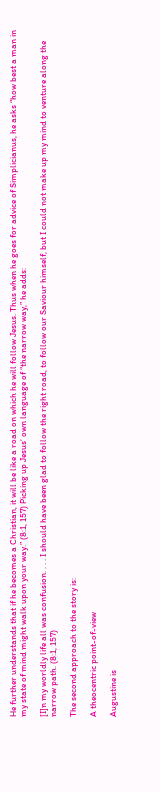He further understands that if he becomes a Christian, it will be like a road on which he will follow Jesus. Thus when he goes for advice of Simplicianus, he asks “how best a man in my state of mind might walk upon your way.” (8:1, 157) Picking up Jesus’ own language of “the narrow way,” he adds:

[I]n my worldly life all was confusion. . . . I should have been glad to follow the right road, to follow our Saviour himself, but I could not make up my mind to venture along the narrow path. (8:1, 157)

The second approach to the story is:

A theocentric point-of-view

Augustine is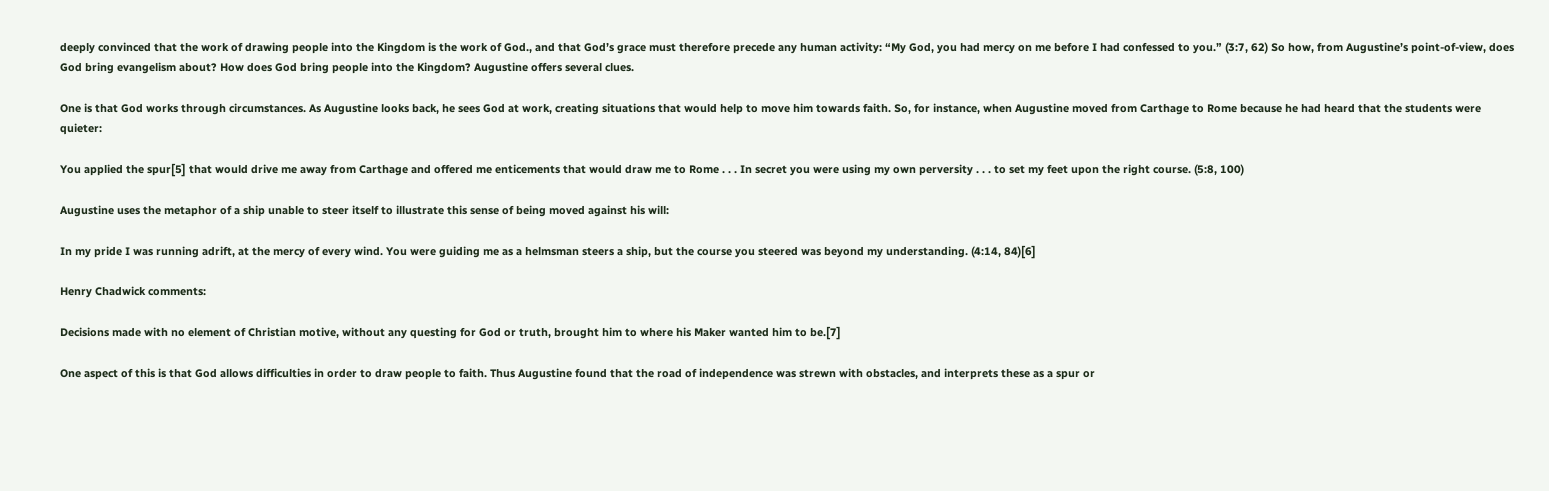deeply convinced that the work of drawing people into the Kingdom is the work of God., and that God’s grace must therefore precede any human activity: “My God, you had mercy on me before I had confessed to you.” (3:7, 62) So how, from Augustine’s point-of-view, does God bring evangelism about? How does God bring people into the Kingdom? Augustine offers several clues.

One is that God works through circumstances. As Augustine looks back, he sees God at work, creating situations that would help to move him towards faith. So, for instance, when Augustine moved from Carthage to Rome because he had heard that the students were quieter:

You applied the spur[5] that would drive me away from Carthage and offered me enticements that would draw me to Rome . . . In secret you were using my own perversity . . . to set my feet upon the right course. (5:8, 100)

Augustine uses the metaphor of a ship unable to steer itself to illustrate this sense of being moved against his will:

In my pride I was running adrift, at the mercy of every wind. You were guiding me as a helmsman steers a ship, but the course you steered was beyond my understanding. (4:14, 84)[6]

Henry Chadwick comments:

Decisions made with no element of Christian motive, without any questing for God or truth, brought him to where his Maker wanted him to be.[7]

One aspect of this is that God allows difficulties in order to draw people to faith. Thus Augustine found that the road of independence was strewn with obstacles, and interprets these as a spur or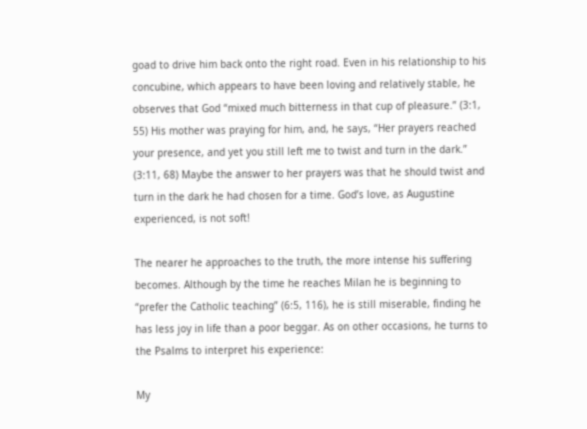goad to drive him back onto the right road. Even in his relationship to his concubine, which appears to have been loving and relatively stable, he observes that God “mixed much bitterness in that cup of pleasure.” (3:1, 55) His mother was praying for him, and, he says, “Her prayers reached your presence, and yet you still left me to twist and turn in the dark.” (3:11, 68) Maybe the answer to her prayers was that he should twist and turn in the dark he had chosen for a time. God’s love, as Augustine experienced, is not soft!

The nearer he approaches to the truth, the more intense his suffering becomes. Although by the time he reaches Milan he is beginning to “prefer the Catholic teaching” (6:5, 116), he is still miserable, finding he has less joy in life than a poor beggar. As on other occasions, he turns to the Psalms to interpret his experience:

My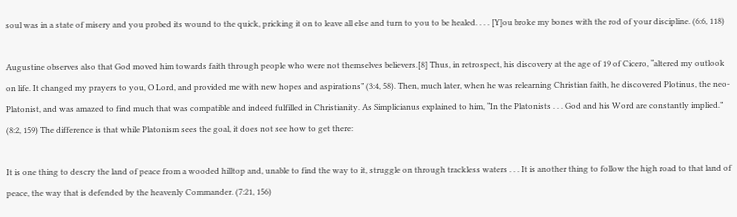soul was in a state of misery and you probed its wound to the quick, pricking it on to leave all else and turn to you to be healed. . . . [Y]ou broke my bones with the rod of your discipline. (6:6, 118)

Augustine observes also that God moved him towards faith through people who were not themselves believers.[8] Thus, in retrospect, his discovery at the age of 19 of Cicero, “altered my outlook on life. It changed my prayers to you, O Lord, and provided me with new hopes and aspirations” (3:4, 58). Then, much later, when he was relearning Christian faith, he discovered Plotinus, the neo-Platonist, and was amazed to find much that was compatible and indeed fulfilled in Christianity. As Simplicianus explained to him, “In the Platonists . . . God and his Word are constantly implied.” (8:2, 159) The difference is that while Platonism sees the goal, it does not see how to get there:

It is one thing to descry the land of peace from a wooded hilltop and, unable to find the way to it, struggle on through trackless waters . . . It is another thing to follow the high road to that land of peace, the way that is defended by the heavenly Commander. (7:21, 156)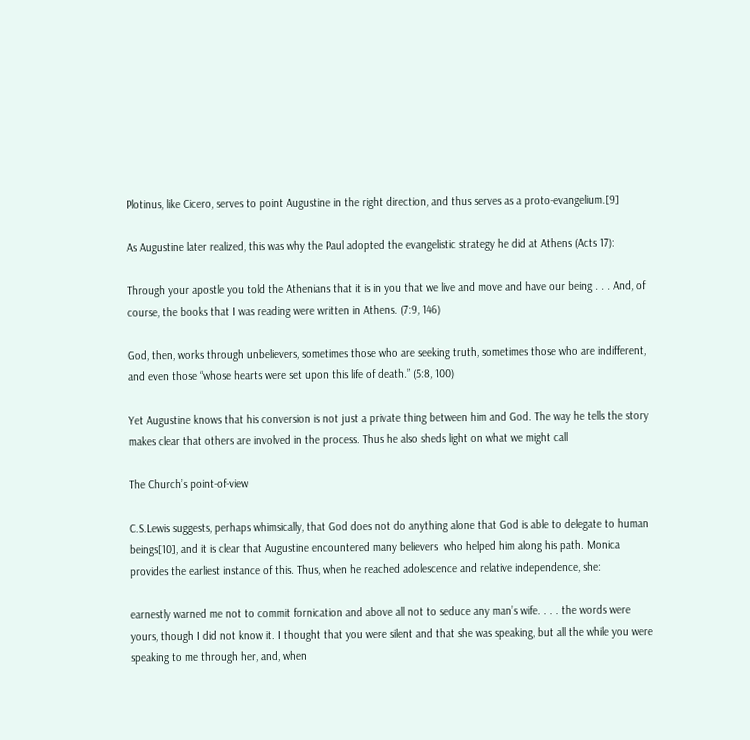Plotinus, like Cicero, serves to point Augustine in the right direction, and thus serves as a proto-evangelium.[9]

As Augustine later realized, this was why the Paul adopted the evangelistic strategy he did at Athens (Acts 17):

Through your apostle you told the Athenians that it is in you that we live and move and have our being . . . And, of course, the books that I was reading were written in Athens. (7:9, 146)

God, then, works through unbelievers, sometimes those who are seeking truth, sometimes those who are indifferent, and even those “whose hearts were set upon this life of death.” (5:8, 100)

Yet Augustine knows that his conversion is not just a private thing between him and God. The way he tells the story makes clear that others are involved in the process. Thus he also sheds light on what we might call

The Church’s point-of-view

C.S.Lewis suggests, perhaps whimsically, that God does not do anything alone that God is able to delegate to human beings[10], and it is clear that Augustine encountered many believers  who helped him along his path. Monica provides the earliest instance of this. Thus, when he reached adolescence and relative independence, she:

earnestly warned me not to commit fornication and above all not to seduce any man’s wife. . . . the words were yours, though I did not know it. I thought that you were silent and that she was speaking, but all the while you were speaking to me through her, and, when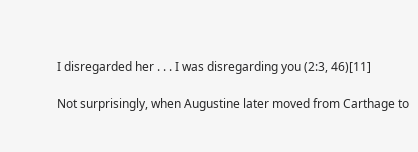I disregarded her . . . I was disregarding you (2:3, 46)[11]

Not surprisingly, when Augustine later moved from Carthage to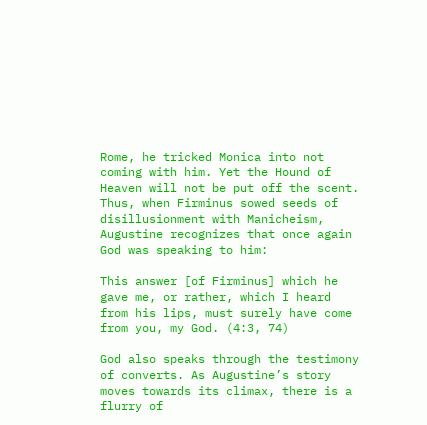Rome, he tricked Monica into not coming with him. Yet the Hound of Heaven will not be put off the scent. Thus, when Firminus sowed seeds of disillusionment with Manicheism, Augustine recognizes that once again God was speaking to him:

This answer [of Firminus] which he gave me, or rather, which I heard from his lips, must surely have come from you, my God. (4:3, 74)

God also speaks through the testimony of converts. As Augustine’s story moves towards its climax, there is a flurry of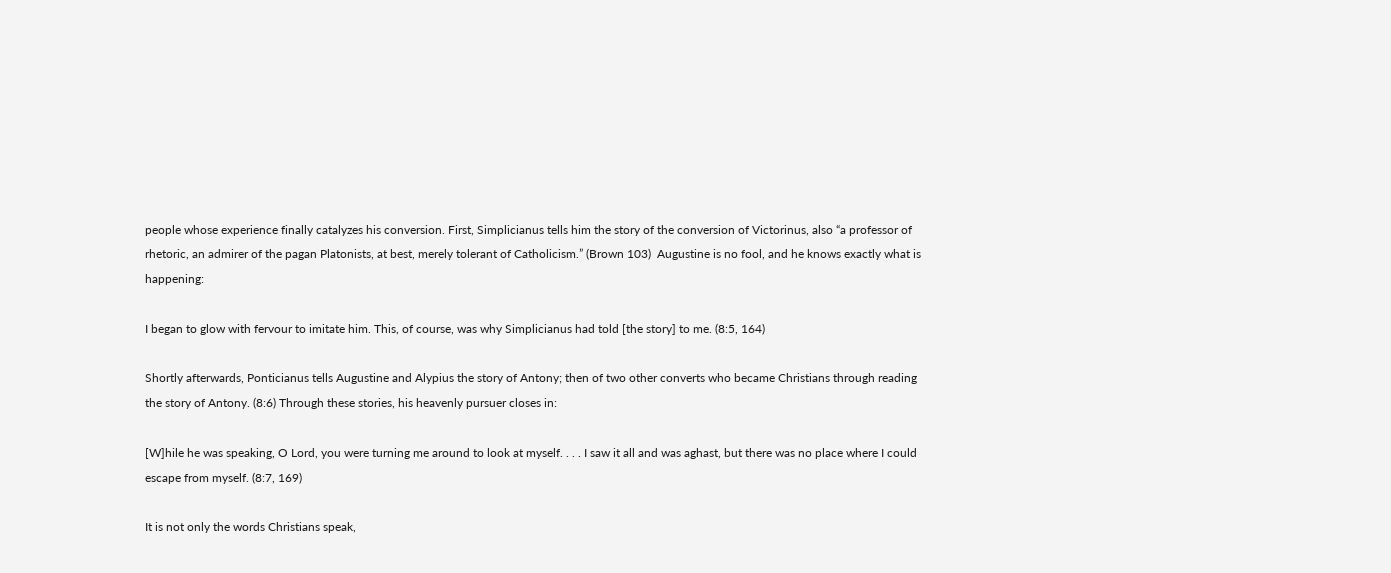people whose experience finally catalyzes his conversion. First, Simplicianus tells him the story of the conversion of Victorinus, also “a professor of rhetoric, an admirer of the pagan Platonists, at best, merely tolerant of Catholicism.” (Brown 103)  Augustine is no fool, and he knows exactly what is happening:

I began to glow with fervour to imitate him. This, of course, was why Simplicianus had told [the story] to me. (8:5, 164)

Shortly afterwards, Ponticianus tells Augustine and Alypius the story of Antony; then of two other converts who became Christians through reading the story of Antony. (8:6) Through these stories, his heavenly pursuer closes in:

[W]hile he was speaking, O Lord, you were turning me around to look at myself. . . . I saw it all and was aghast, but there was no place where I could escape from myself. (8:7, 169)

It is not only the words Christians speak,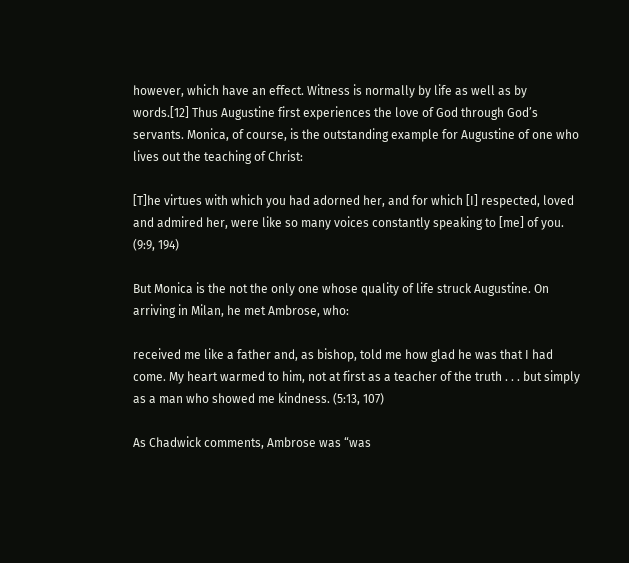however, which have an effect. Witness is normally by life as well as by words.[12] Thus Augustine first experiences the love of God through God’s servants. Monica, of course, is the outstanding example for Augustine of one who lives out the teaching of Christ:

[T]he virtues with which you had adorned her, and for which [I] respected, loved and admired her, were like so many voices constantly speaking to [me] of you. (9:9, 194)

But Monica is the not the only one whose quality of life struck Augustine. On arriving in Milan, he met Ambrose, who:

received me like a father and, as bishop, told me how glad he was that I had come. My heart warmed to him, not at first as a teacher of the truth . . . but simply as a man who showed me kindness. (5:13, 107)

As Chadwick comments, Ambrose was “was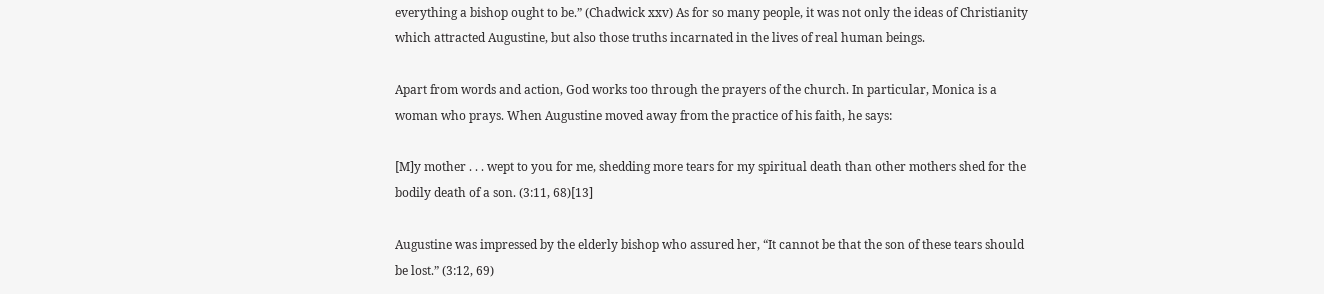everything a bishop ought to be.” (Chadwick xxv) As for so many people, it was not only the ideas of Christianity which attracted Augustine, but also those truths incarnated in the lives of real human beings.

Apart from words and action, God works too through the prayers of the church. In particular, Monica is a woman who prays. When Augustine moved away from the practice of his faith, he says:

[M]y mother . . . wept to you for me, shedding more tears for my spiritual death than other mothers shed for the bodily death of a son. (3:11, 68)[13]

Augustine was impressed by the elderly bishop who assured her, “It cannot be that the son of these tears should be lost.” (3:12, 69)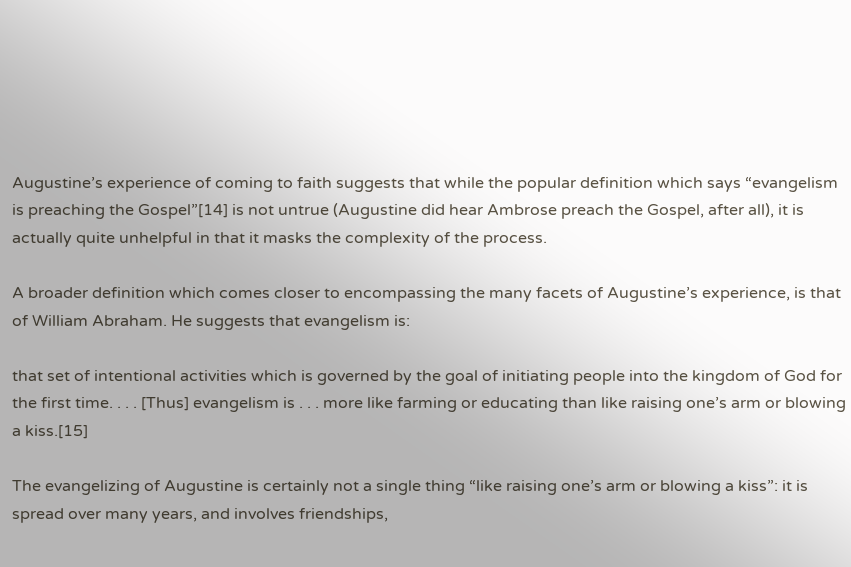Augustine’s experience of coming to faith suggests that while the popular definition which says “evangelism is preaching the Gospel”[14] is not untrue (Augustine did hear Ambrose preach the Gospel, after all), it is actually quite unhelpful in that it masks the complexity of the process.

A broader definition which comes closer to encompassing the many facets of Augustine’s experience, is that of William Abraham. He suggests that evangelism is:

that set of intentional activities which is governed by the goal of initiating people into the kingdom of God for the first time. . . . [Thus] evangelism is . . . more like farming or educating than like raising one’s arm or blowing a kiss.[15]

The evangelizing of Augustine is certainly not a single thing “like raising one’s arm or blowing a kiss”: it is spread over many years, and involves friendships,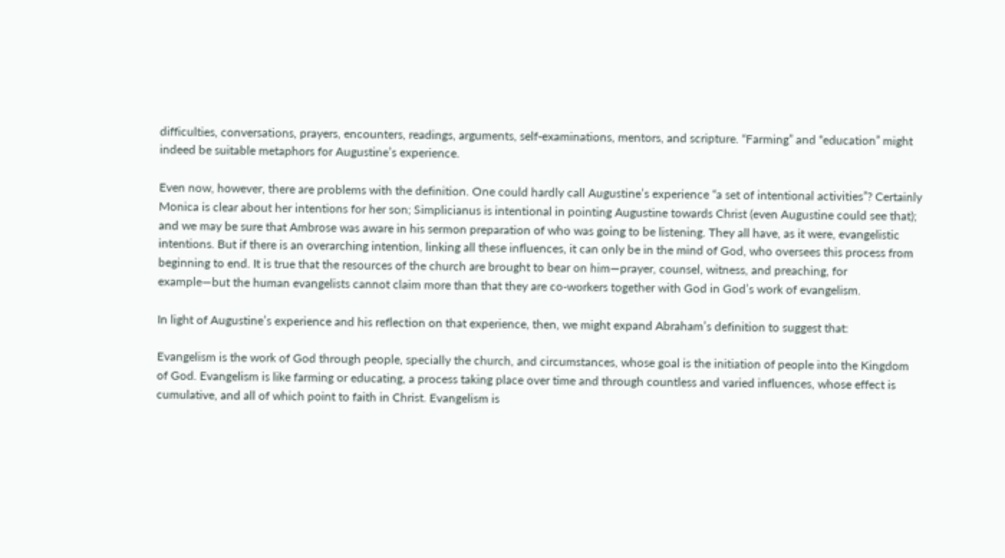difficulties, conversations, prayers, encounters, readings, arguments, self-examinations, mentors, and scripture. “Farming” and “education” might indeed be suitable metaphors for Augustine’s experience.

Even now, however, there are problems with the definition. One could hardly call Augustine’s experience “a set of intentional activities”? Certainly Monica is clear about her intentions for her son; Simplicianus is intentional in pointing Augustine towards Christ (even Augustine could see that); and we may be sure that Ambrose was aware in his sermon preparation of who was going to be listening. They all have, as it were, evangelistic intentions. But if there is an overarching intention, linking all these influences, it can only be in the mind of God, who oversees this process from beginning to end. It is true that the resources of the church are brought to bear on him—prayer, counsel, witness, and preaching, for example—but the human evangelists cannot claim more than that they are co-workers together with God in God’s work of evangelism.

In light of Augustine’s experience and his reflection on that experience, then, we might expand Abraham’s definition to suggest that:

Evangelism is the work of God through people, specially the church, and circumstances, whose goal is the initiation of people into the Kingdom of God. Evangelism is like farming or educating, a process taking place over time and through countless and varied influences, whose effect is cumulative, and all of which point to faith in Christ. Evangelism is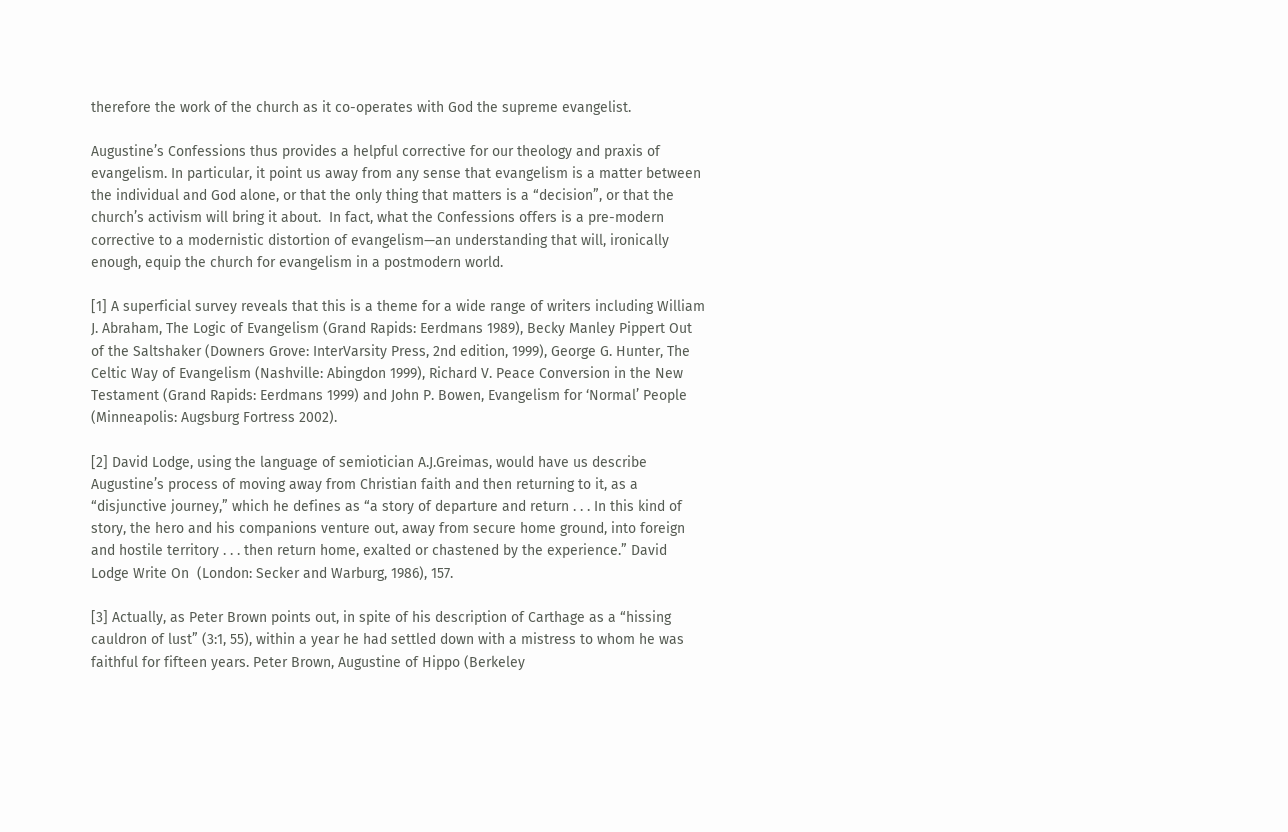therefore the work of the church as it co-operates with God the supreme evangelist.

Augustine’s Confessions thus provides a helpful corrective for our theology and praxis of evangelism. In particular, it point us away from any sense that evangelism is a matter between the individual and God alone, or that the only thing that matters is a “decision”, or that the church’s activism will bring it about.  In fact, what the Confessions offers is a pre-modern corrective to a modernistic distortion of evangelism—an understanding that will, ironically enough, equip the church for evangelism in a postmodern world.

[1] A superficial survey reveals that this is a theme for a wide range of writers including William J. Abraham, The Logic of Evangelism (Grand Rapids: Eerdmans 1989), Becky Manley Pippert Out of the Saltshaker (Downers Grove: InterVarsity Press, 2nd edition, 1999), George G. Hunter, The Celtic Way of Evangelism (Nashville: Abingdon 1999), Richard V. Peace Conversion in the New Testament (Grand Rapids: Eerdmans 1999) and John P. Bowen, Evangelism for ‘Normal’ People (Minneapolis: Augsburg Fortress 2002).

[2] David Lodge, using the language of semiotician A.J.Greimas, would have us describe Augustine’s process of moving away from Christian faith and then returning to it, as a “disjunctive journey,” which he defines as “a story of departure and return . . . In this kind of story, the hero and his companions venture out, away from secure home ground, into foreign and hostile territory . . . then return home, exalted or chastened by the experience.” David Lodge Write On  (London: Secker and Warburg, 1986), 157.

[3] Actually, as Peter Brown points out, in spite of his description of Carthage as a “hissing cauldron of lust” (3:1, 55), within a year he had settled down with a mistress to whom he was faithful for fifteen years. Peter Brown, Augustine of Hippo (Berkeley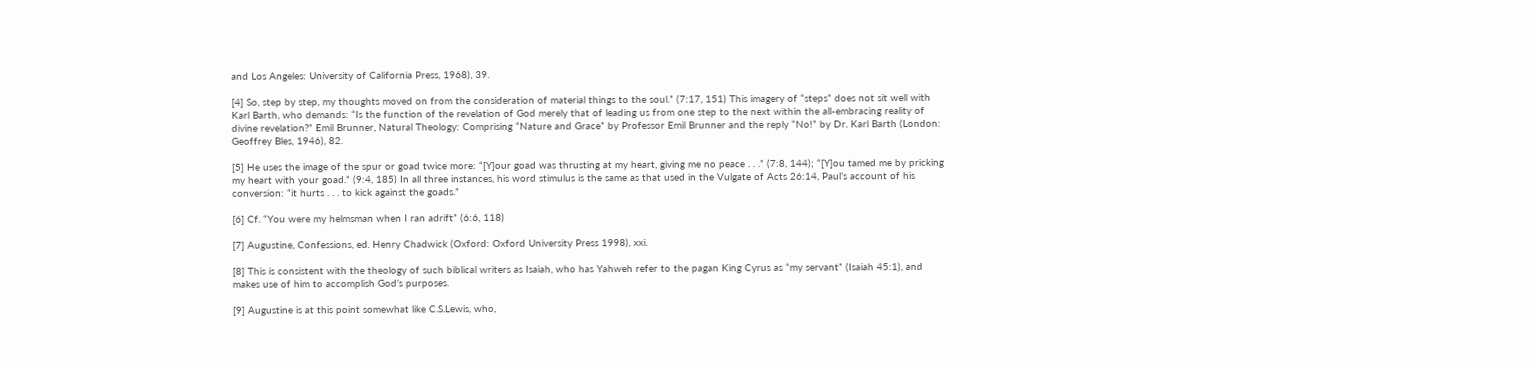and Los Angeles: University of California Press, 1968), 39.

[4] So, step by step, my thoughts moved on from the consideration of material things to the soul.” (7:17, 151) This imagery of “steps” does not sit well with Karl Barth, who demands: “Is the function of the revelation of God merely that of leading us from one step to the next within the all-embracing reality of divine revelation?” Emil Brunner, Natural Theology: Comprising “Nature and Grace” by Professor Emil Brunner and the reply “No!” by Dr. Karl Barth (London: Geoffrey Bles, 1946), 82.

[5] He uses the image of the spur or goad twice more: “[Y]our goad was thrusting at my heart, giving me no peace . . .” (7:8, 144); “[Y]ou tamed me by pricking my heart with your goad.” (9:4, 185) In all three instances, his word stimulus is the same as that used in the Vulgate of Acts 26:14, Paul’s account of his conversion: “it hurts . . . to kick against the goads.”

[6] Cf. “You were my helmsman when I ran adrift” (6:6, 118)

[7] Augustine, Confessions, ed. Henry Chadwick (Oxford: Oxford University Press 1998), xxi.

[8] This is consistent with the theology of such biblical writers as Isaiah, who has Yahweh refer to the pagan King Cyrus as “my servant” (Isaiah 45:1), and makes use of him to accomplish God’s purposes.

[9] Augustine is at this point somewhat like C.S.Lewis, who,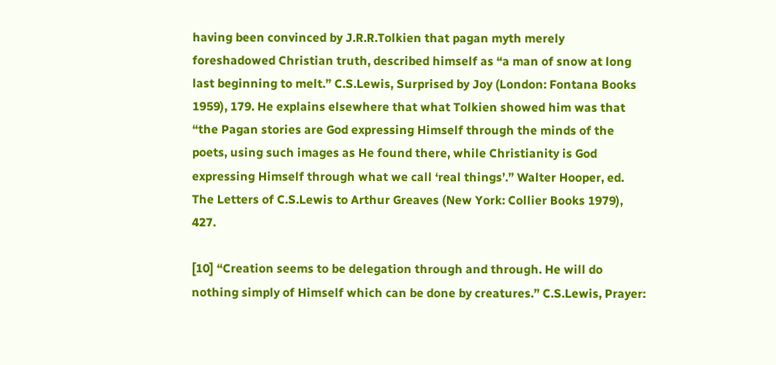having been convinced by J.R.R.Tolkien that pagan myth merely foreshadowed Christian truth, described himself as “a man of snow at long last beginning to melt.” C.S.Lewis, Surprised by Joy (London: Fontana Books 1959), 179. He explains elsewhere that what Tolkien showed him was that “the Pagan stories are God expressing Himself through the minds of the poets, using such images as He found there, while Christianity is God expressing Himself through what we call ‘real things’.” Walter Hooper, ed. The Letters of C.S.Lewis to Arthur Greaves (New York: Collier Books 1979), 427.

[10] “Creation seems to be delegation through and through. He will do nothing simply of Himself which can be done by creatures.” C.S.Lewis, Prayer: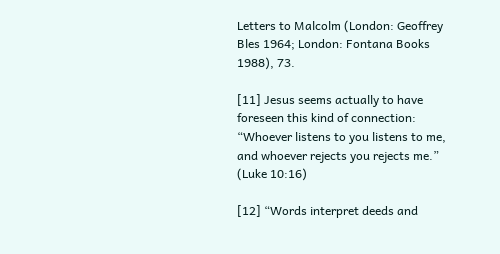Letters to Malcolm (London: Geoffrey Bles 1964; London: Fontana Books 1988), 73.

[11] Jesus seems actually to have foreseen this kind of connection: “Whoever listens to you listens to me, and whoever rejects you rejects me.” (Luke 10:16)

[12] “Words interpret deeds and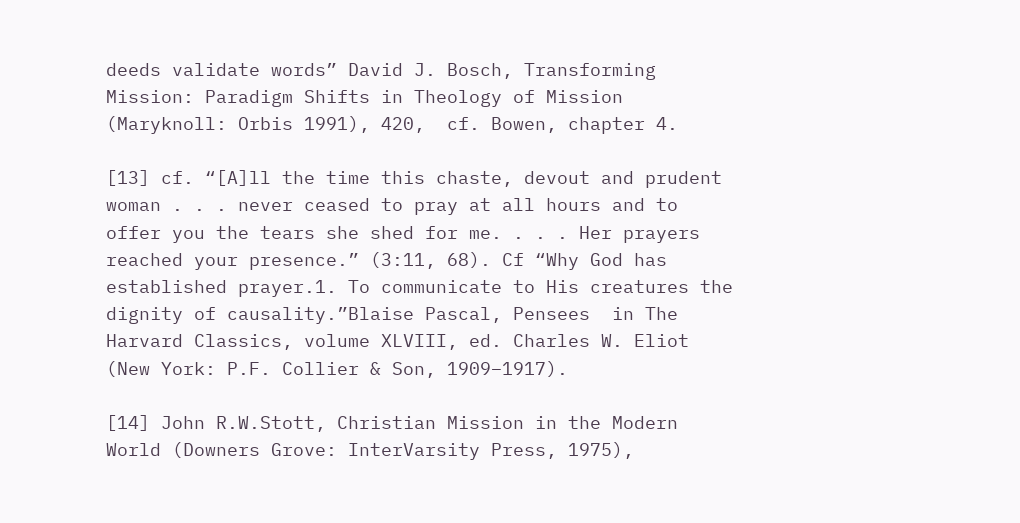deeds validate words” David J. Bosch, Transforming Mission: Paradigm Shifts in Theology of Mission (Maryknoll: Orbis 1991), 420,  cf. Bowen, chapter 4.

[13] cf. “[A]ll the time this chaste, devout and prudent woman . . . never ceased to pray at all hours and to offer you the tears she shed for me. . . . Her prayers reached your presence.” (3:11, 68). Cf “Why God has established prayer.1. To communicate to His creatures the dignity of causality.”Blaise Pascal, Pensees  in The Harvard Classics, volume XLVIII, ed. Charles W. Eliot (New York: P.F. Collier & Son, 1909–1917).

[14] John R.W.Stott, Christian Mission in the Modern World (Downers Grove: InterVarsity Press, 1975),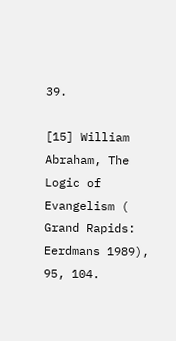39.

[15] William Abraham, The Logic of Evangelism ( Grand Rapids: Eerdmans 1989), 95, 104.